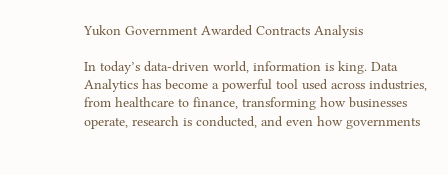Yukon Government Awarded Contracts Analysis

In today’s data-driven world, information is king. Data Analytics has become a powerful tool used across industries, from healthcare to finance, transforming how businesses operate, research is conducted, and even how governments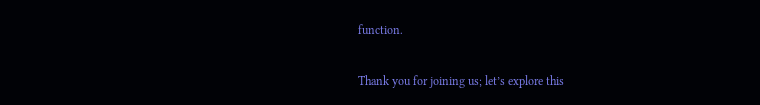function.

Thank you for joining us; let’s explore this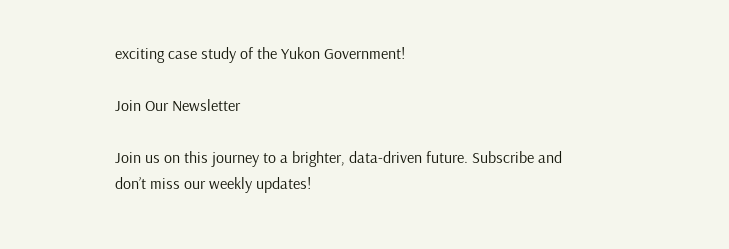exciting case study of the Yukon Government!

Join Our Newsletter

Join us on this journey to a brighter, data-driven future. Subscribe and don’t miss our weekly updates!